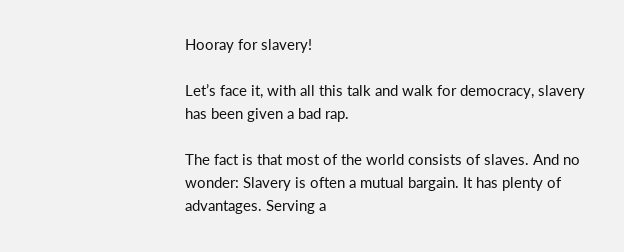Hooray for slavery!

Let’s face it, with all this talk and walk for democracy, slavery has been given a bad rap.

The fact is that most of the world consists of slaves. And no wonder: Slavery is often a mutual bargain. It has plenty of advantages. Serving a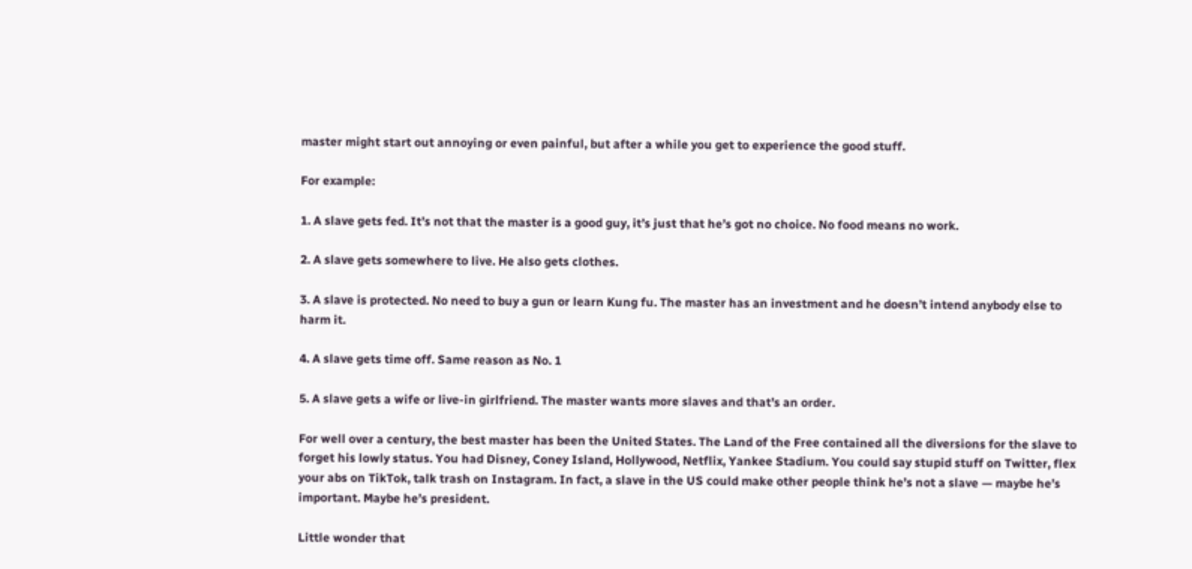master might start out annoying or even painful, but after a while you get to experience the good stuff.

For example:

1. A slave gets fed. It’s not that the master is a good guy, it’s just that he’s got no choice. No food means no work.

2. A slave gets somewhere to live. He also gets clothes.

3. A slave is protected. No need to buy a gun or learn Kung fu. The master has an investment and he doesn’t intend anybody else to harm it.

4. A slave gets time off. Same reason as No. 1

5. A slave gets a wife or live-in girlfriend. The master wants more slaves and that’s an order.

For well over a century, the best master has been the United States. The Land of the Free contained all the diversions for the slave to forget his lowly status. You had Disney, Coney Island, Hollywood, Netflix, Yankee Stadium. You could say stupid stuff on Twitter, flex your abs on TikTok, talk trash on Instagram. In fact, a slave in the US could make other people think he’s not a slave — maybe he’s important. Maybe he’s president.

Little wonder that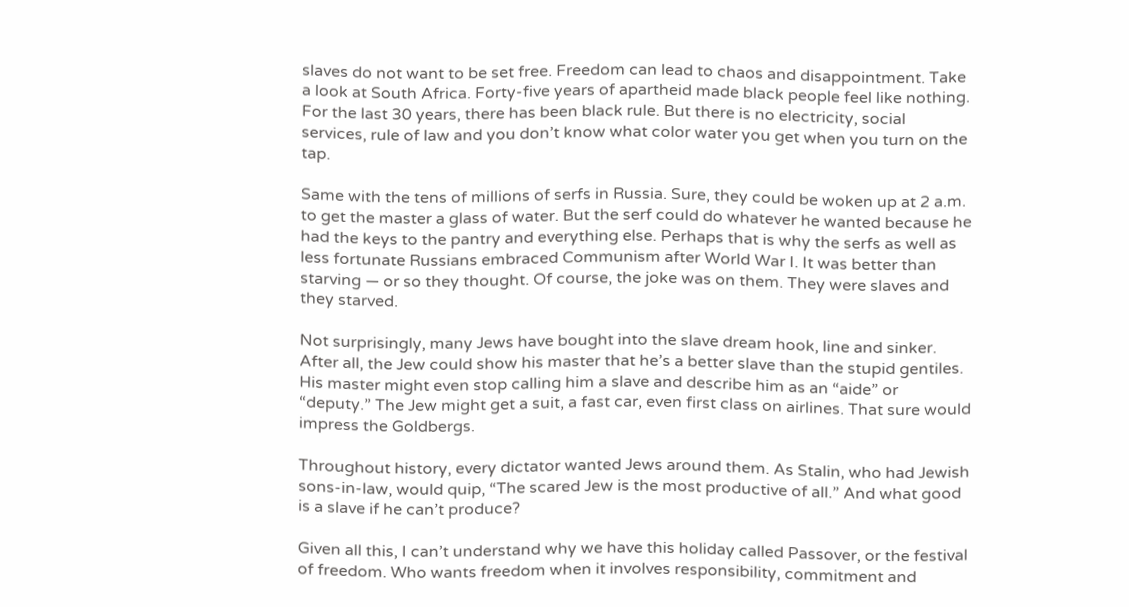slaves do not want to be set free. Freedom can lead to chaos and disappointment. Take a look at South Africa. Forty-five years of apartheid made black people feel like nothing. For the last 30 years, there has been black rule. But there is no electricity, social services, rule of law and you don’t know what color water you get when you turn on the tap.

Same with the tens of millions of serfs in Russia. Sure, they could be woken up at 2 a.m. to get the master a glass of water. But the serf could do whatever he wanted because he had the keys to the pantry and everything else. Perhaps that is why the serfs as well as less fortunate Russians embraced Communism after World War I. It was better than starving — or so they thought. Of course, the joke was on them. They were slaves and they starved.

Not surprisingly, many Jews have bought into the slave dream hook, line and sinker. After all, the Jew could show his master that he’s a better slave than the stupid gentiles. His master might even stop calling him a slave and describe him as an “aide” or “deputy.” The Jew might get a suit, a fast car, even first class on airlines. That sure would impress the Goldbergs.

Throughout history, every dictator wanted Jews around them. As Stalin, who had Jewish sons-in-law, would quip, “The scared Jew is the most productive of all.” And what good is a slave if he can’t produce?

Given all this, I can’t understand why we have this holiday called Passover, or the festival of freedom. Who wants freedom when it involves responsibility, commitment and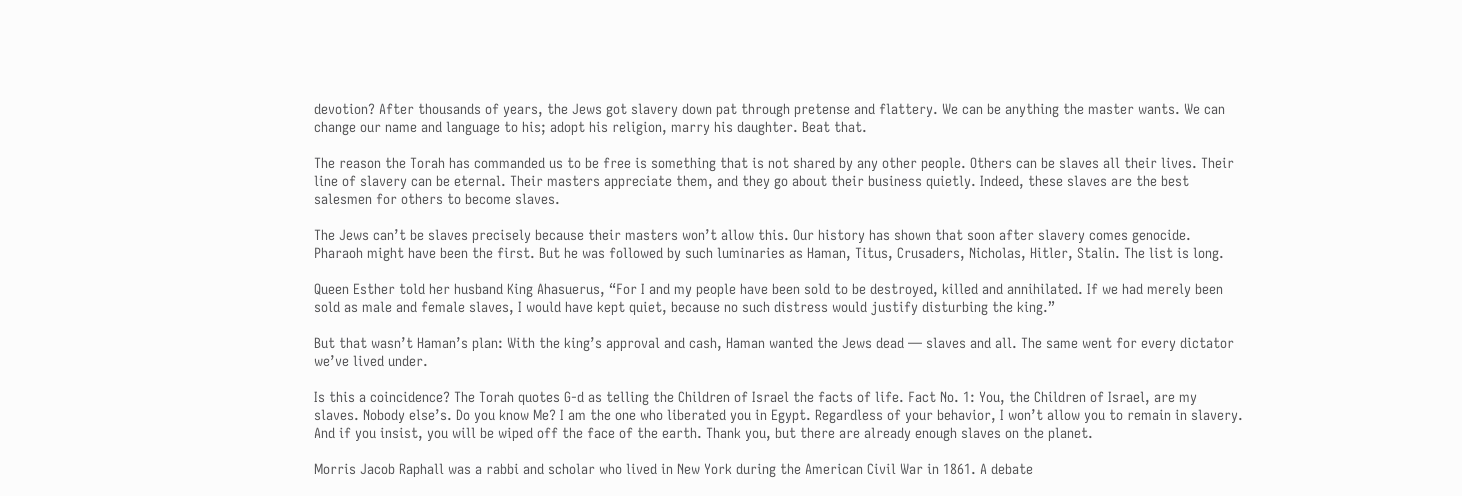devotion? After thousands of years, the Jews got slavery down pat through pretense and flattery. We can be anything the master wants. We can change our name and language to his; adopt his religion, marry his daughter. Beat that.

The reason the Torah has commanded us to be free is something that is not shared by any other people. Others can be slaves all their lives. Their line of slavery can be eternal. Their masters appreciate them, and they go about their business quietly. Indeed, these slaves are the best salesmen for others to become slaves.

The Jews can’t be slaves precisely because their masters won’t allow this. Our history has shown that soon after slavery comes genocide. Pharaoh might have been the first. But he was followed by such luminaries as Haman, Titus, Crusaders, Nicholas, Hitler, Stalin. The list is long.

Queen Esther told her husband King Ahasuerus, “For I and my people have been sold to be destroyed, killed and annihilated. If we had merely been sold as male and female slaves, I would have kept quiet, because no such distress would justify disturbing the king.”

But that wasn’t Haman’s plan: With the king’s approval and cash, Haman wanted the Jews dead — slaves and all. The same went for every dictator we’ve lived under.

Is this a coincidence? The Torah quotes G-d as telling the Children of Israel the facts of life. Fact No. 1: You, the Children of Israel, are my slaves. Nobody else’s. Do you know Me? I am the one who liberated you in Egypt. Regardless of your behavior, I won’t allow you to remain in slavery. And if you insist, you will be wiped off the face of the earth. Thank you, but there are already enough slaves on the planet.

Morris Jacob Raphall was a rabbi and scholar who lived in New York during the American Civil War in 1861. A debate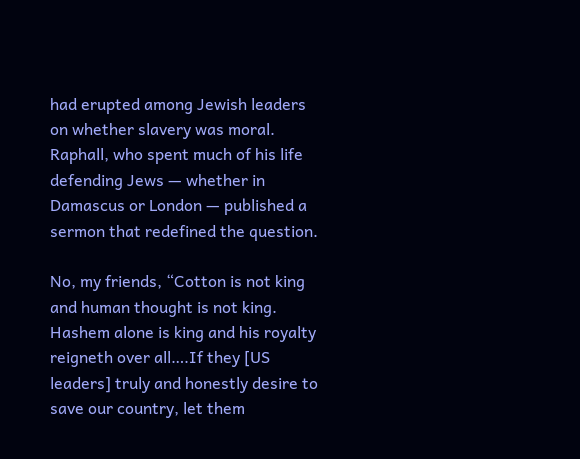had erupted among Jewish leaders on whether slavery was moral. Raphall, who spent much of his life defending Jews — whether in Damascus or London — published a sermon that redefined the question.

No, my friends, “Cotton is not king and human thought is not king. Hashem alone is king and his royalty reigneth over all….If they [US leaders] truly and honestly desire to save our country, let them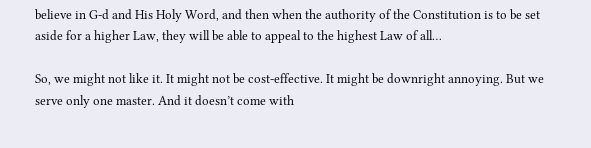believe in G-d and His Holy Word, and then when the authority of the Constitution is to be set aside for a higher Law, they will be able to appeal to the highest Law of all…

So, we might not like it. It might not be cost-effective. It might be downright annoying. But we serve only one master. And it doesn’t come with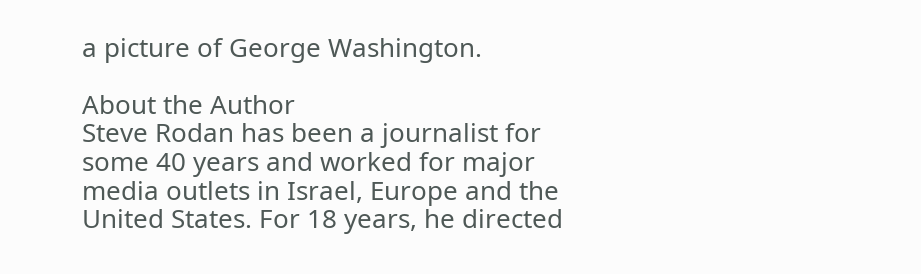a picture of George Washington.

About the Author
Steve Rodan has been a journalist for some 40 years and worked for major media outlets in Israel, Europe and the United States. For 18 years, he directed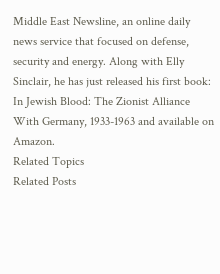Middle East Newsline, an online daily news service that focused on defense, security and energy. Along with Elly Sinclair, he has just released his first book: In Jewish Blood: The Zionist Alliance With Germany, 1933-1963 and available on Amazon.
Related Topics
Related Posts